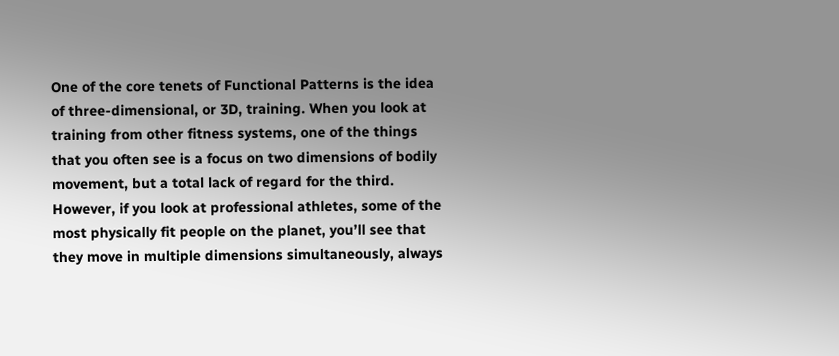One of the core tenets of Functional Patterns is the idea of three-dimensional, or 3D, training. When you look at training from other fitness systems, one of the things that you often see is a focus on two dimensions of bodily movement, but a total lack of regard for the third. However, if you look at professional athletes, some of the most physically fit people on the planet, you’ll see that they move in multiple dimensions simultaneously, always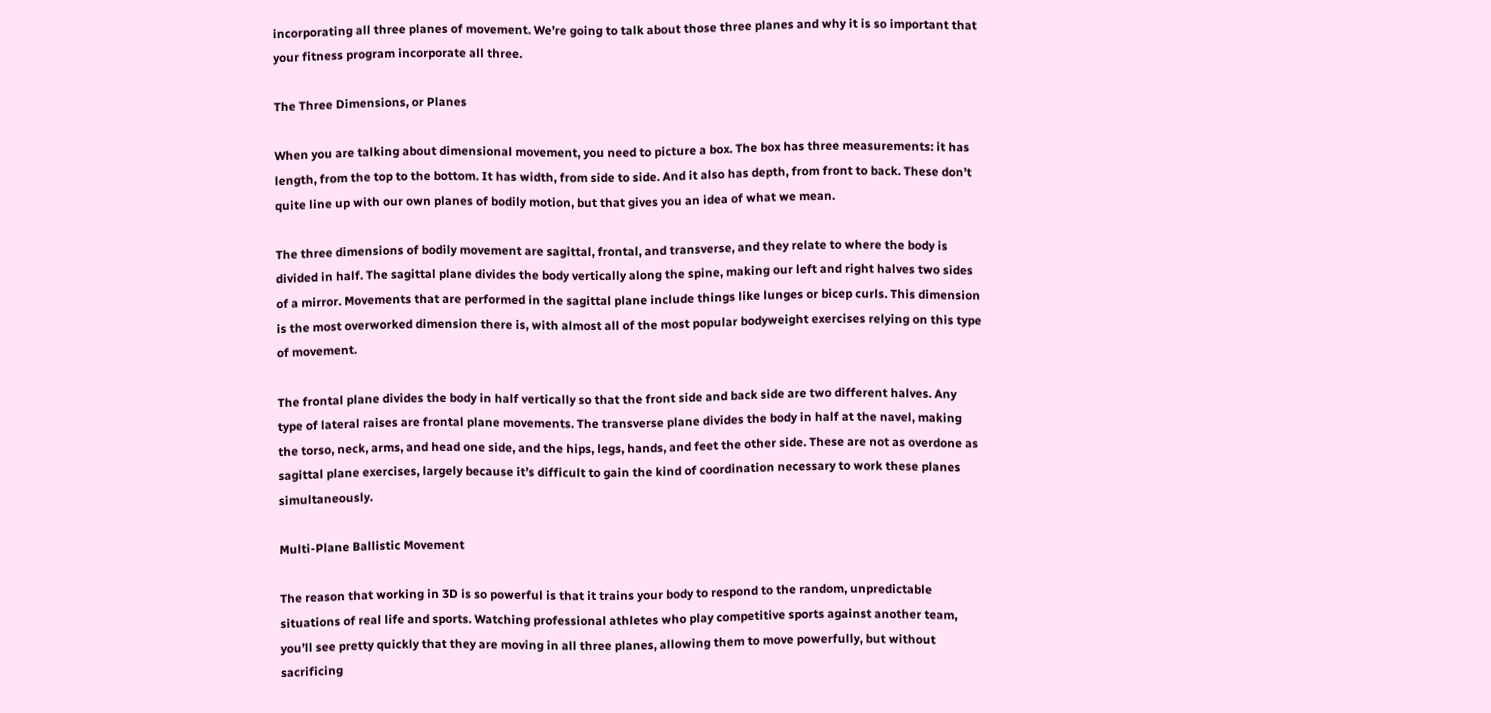incorporating all three planes of movement. We’re going to talk about those three planes and why it is so important that your fitness program incorporate all three.

The Three Dimensions, or Planes

When you are talking about dimensional movement, you need to picture a box. The box has three measurements: it has length, from the top to the bottom. It has width, from side to side. And it also has depth, from front to back. These don’t quite line up with our own planes of bodily motion, but that gives you an idea of what we mean.

The three dimensions of bodily movement are sagittal, frontal, and transverse, and they relate to where the body is divided in half. The sagittal plane divides the body vertically along the spine, making our left and right halves two sides of a mirror. Movements that are performed in the sagittal plane include things like lunges or bicep curls. This dimension is the most overworked dimension there is, with almost all of the most popular bodyweight exercises relying on this type of movement.

The frontal plane divides the body in half vertically so that the front side and back side are two different halves. Any type of lateral raises are frontal plane movements. The transverse plane divides the body in half at the navel, making the torso, neck, arms, and head one side, and the hips, legs, hands, and feet the other side. These are not as overdone as sagittal plane exercises, largely because it’s difficult to gain the kind of coordination necessary to work these planes simultaneously.

Multi-Plane Ballistic Movement

The reason that working in 3D is so powerful is that it trains your body to respond to the random, unpredictable situations of real life and sports. Watching professional athletes who play competitive sports against another team, you’ll see pretty quickly that they are moving in all three planes, allowing them to move powerfully, but without sacrificing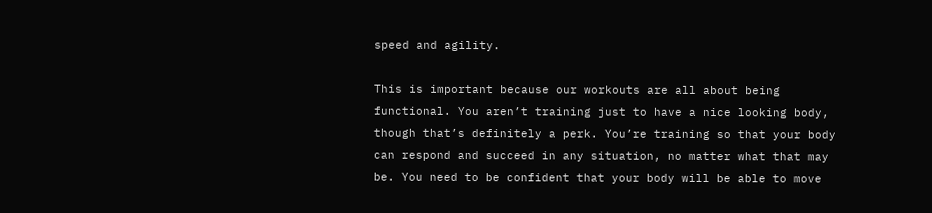speed and agility.

This is important because our workouts are all about being functional. You aren’t training just to have a nice looking body, though that’s definitely a perk. You’re training so that your body can respond and succeed in any situation, no matter what that may be. You need to be confident that your body will be able to move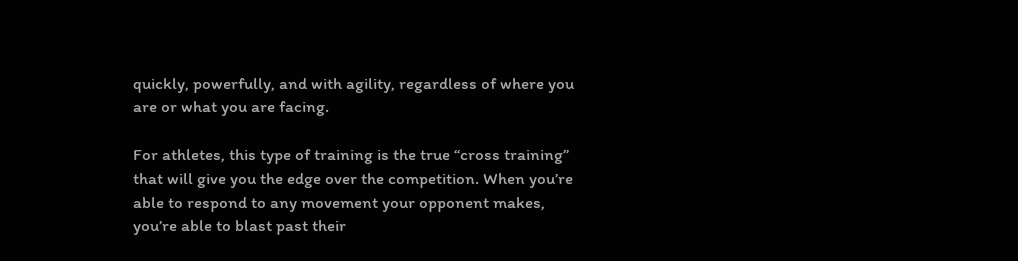quickly, powerfully, and with agility, regardless of where you are or what you are facing.

For athletes, this type of training is the true “cross training” that will give you the edge over the competition. When you’re able to respond to any movement your opponent makes, you’re able to blast past their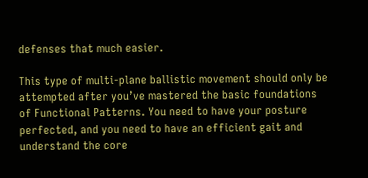defenses that much easier.

This type of multi-plane ballistic movement should only be attempted after you’ve mastered the basic foundations of Functional Patterns. You need to have your posture perfected, and you need to have an efficient gait and understand the core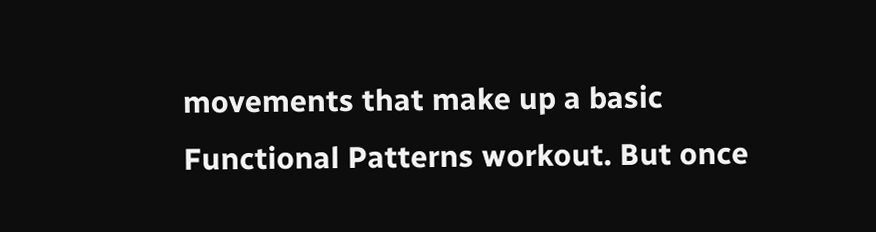movements that make up a basic Functional Patterns workout. But once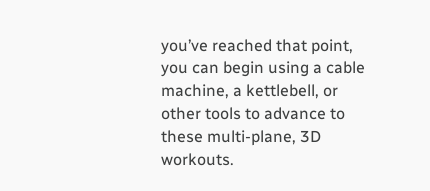you’ve reached that point, you can begin using a cable machine, a kettlebell, or other tools to advance to these multi-plane, 3D workouts.